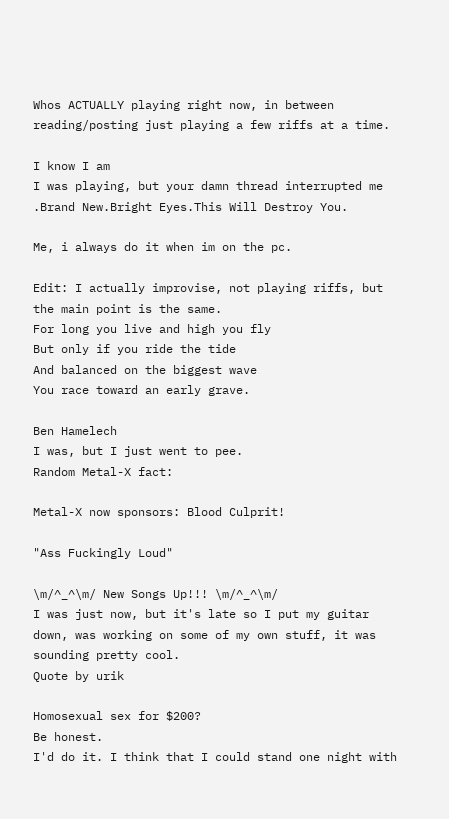Whos ACTUALLY playing right now, in between reading/posting just playing a few riffs at a time.

I know I am
I was playing, but your damn thread interrupted me
.Brand New.Bright Eyes.This Will Destroy You.

Me, i always do it when im on the pc.

Edit: I actually improvise, not playing riffs, but the main point is the same.
For long you live and high you fly
But only if you ride the tide
And balanced on the biggest wave
You race toward an early grave.

Ben Hamelech
I was, but I just went to pee.
Random Metal-X fact:

Metal-X now sponsors: Blood Culprit!

"Ass Fuckingly Loud"

\m/^_^\m/ New Songs Up!!! \m/^_^\m/
I was just now, but it's late so I put my guitar down, was working on some of my own stuff, it was sounding pretty cool.
Quote by urik

Homosexual sex for $200?
Be honest.
I'd do it. I think that I could stand one night with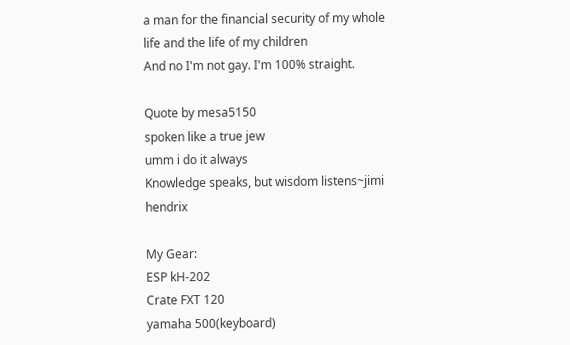a man for the financial security of my whole life and the life of my children
And no I'm not gay. I'm 100% straight.

Quote by mesa5150
spoken like a true jew
umm i do it always
Knowledge speaks, but wisdom listens~jimi hendrix

My Gear:
ESP kH-202
Crate FXT 120
yamaha 500(keyboard)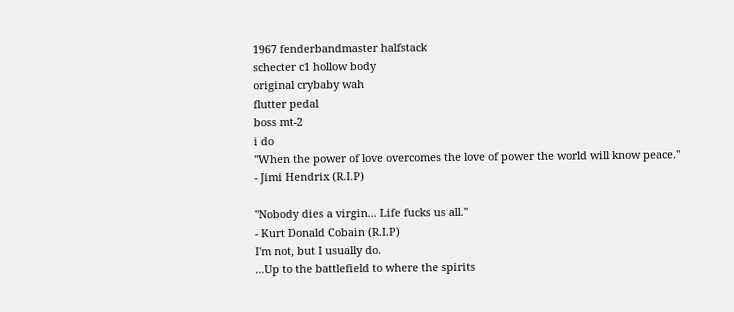1967 fenderbandmaster halfstack
schecter c1 hollow body
original crybaby wah
flutter pedal
boss mt-2
i do
"When the power of love overcomes the love of power the world will know peace."
- Jimi Hendrix (R.I.P)

"Nobody dies a virgin... Life fucks us all."
- Kurt Donald Cobain (R.I.P)
I'm not, but I usually do.
...Up to the battlefield to where the spirits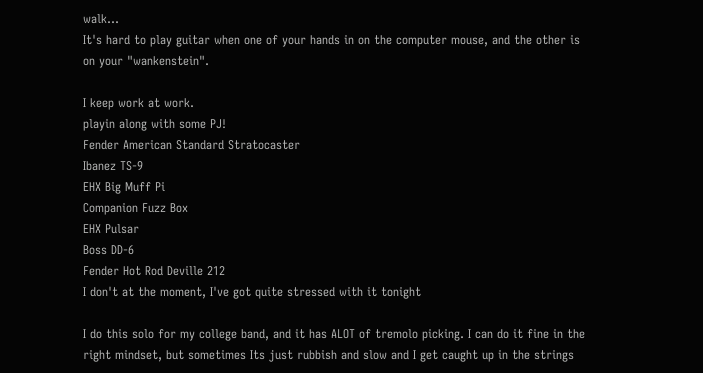walk...
It's hard to play guitar when one of your hands in on the computer mouse, and the other is on your "wankenstein".

I keep work at work.
playin along with some PJ!
Fender American Standard Stratocaster
Ibanez TS-9
EHX Big Muff Pi
Companion Fuzz Box
EHX Pulsar
Boss DD-6
Fender Hot Rod Deville 212
I don't at the moment, I've got quite stressed with it tonight

I do this solo for my college band, and it has ALOT of tremolo picking. I can do it fine in the right mindset, but sometimes Its just rubbish and slow and I get caught up in the strings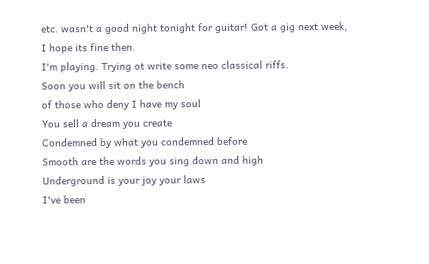etc. wasn't a good night tonight for guitar! Got a gig next week, I hope its fine then.
I'm playing. Trying ot write some neo classical riffs.
Soon you will sit on the bench
of those who deny I have my soul
You sell a dream you create
Condemned by what you condemned before
Smooth are the words you sing down and high
Underground is your joy your laws
I've been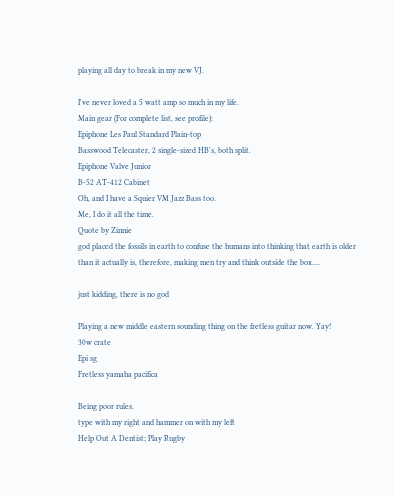playing all day to break in my new VJ.

I've never loved a 5 watt amp so much in my life.
Main gear (For complete list, see profile):
Epiphone Les Paul Standard Plain-top
Basswood Telecaster, 2 single-sized HB's, both split.
Epiphone Valve Junior
B-52 AT-412 Cabinet
Oh, and I have a Squier VM Jazz Bass too.
Me, I do it all the time.
Quote by Zinnie
god placed the fossils in earth to confuse the humans into thinking that earth is older than it actually is, therefore, making men try and think outside the box....

just kidding, there is no god

Playing a new middle eastern sounding thing on the fretless guitar now. Yay!
30w crate
Epi sg
Fretless yamaha pacifica

Being poor rules.
type with my right and hammer on with my left
Help Out A Dentist; Play Rugby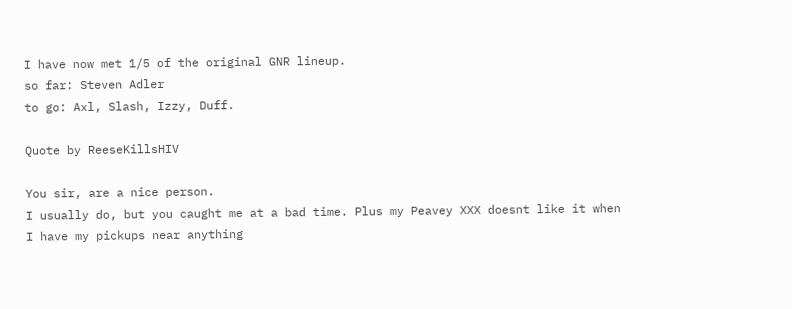I have now met 1/5 of the original GNR lineup.
so far: Steven Adler
to go: Axl, Slash, Izzy, Duff.

Quote by ReeseKillsHIV

You sir, are a nice person.
I usually do, but you caught me at a bad time. Plus my Peavey XXX doesnt like it when I have my pickups near anything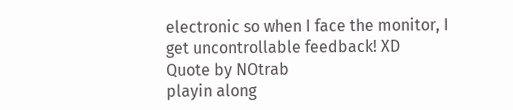electronic so when I face the monitor, I get uncontrollable feedback! XD
Quote by NOtrab
playin along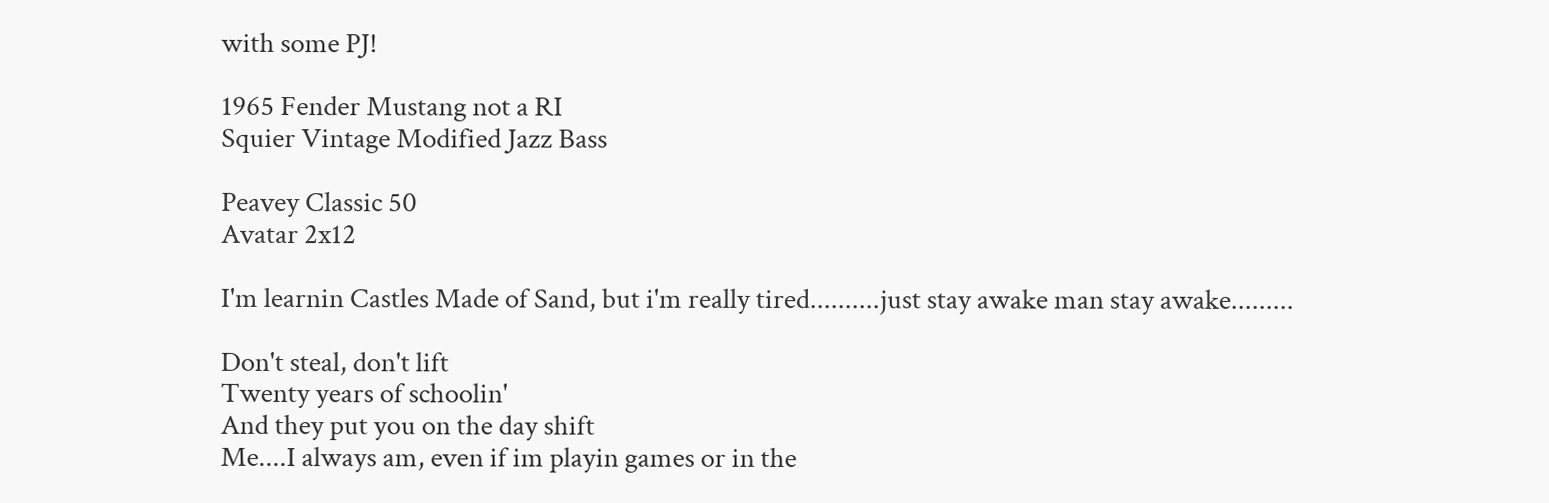with some PJ!

1965 Fender Mustang not a RI
Squier Vintage Modified Jazz Bass

Peavey Classic 50
Avatar 2x12

I'm learnin Castles Made of Sand, but i'm really tired..........just stay awake man stay awake.........

Don't steal, don't lift
Twenty years of schoolin'
And they put you on the day shift
Me....I always am, even if im playin games or in the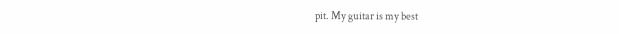pit. My guitar is my best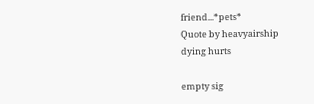friend...*pets*
Quote by heavyairship
dying hurts

empty sig